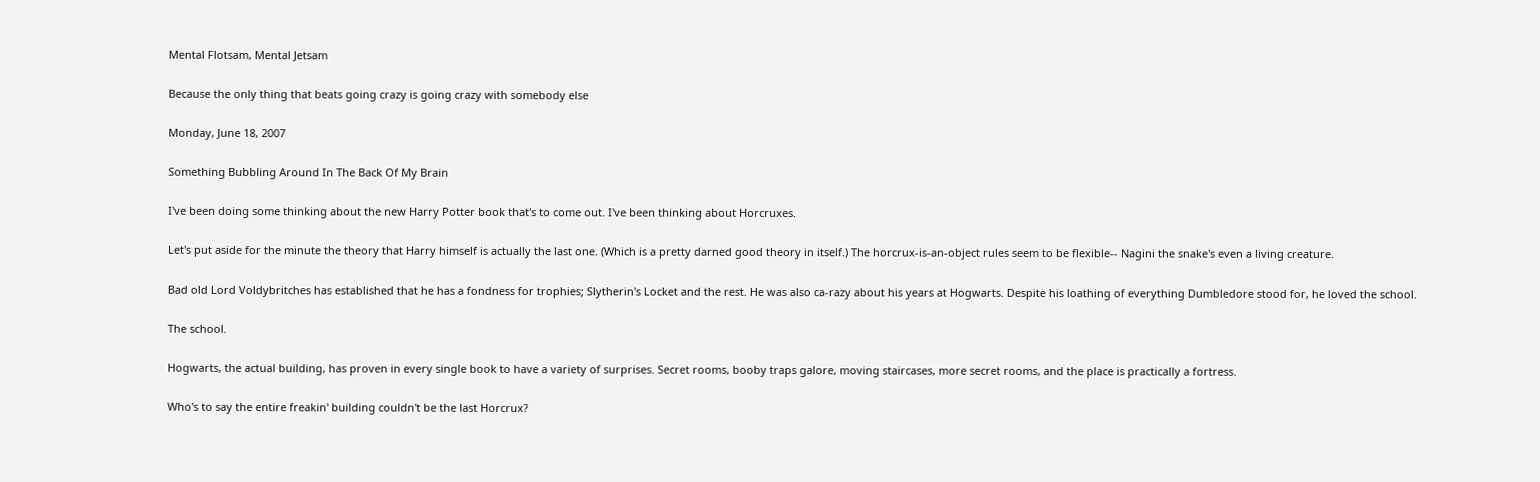Mental Flotsam, Mental Jetsam

Because the only thing that beats going crazy is going crazy with somebody else

Monday, June 18, 2007

Something Bubbling Around In The Back Of My Brain

I've been doing some thinking about the new Harry Potter book that's to come out. I've been thinking about Horcruxes.

Let's put aside for the minute the theory that Harry himself is actually the last one. (Which is a pretty darned good theory in itself.) The horcrux-is-an-object rules seem to be flexible-- Nagini the snake's even a living creature.

Bad old Lord Voldybritches has established that he has a fondness for trophies; Slytherin's Locket and the rest. He was also ca-razy about his years at Hogwarts. Despite his loathing of everything Dumbledore stood for, he loved the school.

The school.

Hogwarts, the actual building, has proven in every single book to have a variety of surprises. Secret rooms, booby traps galore, moving staircases, more secret rooms, and the place is practically a fortress.

Who's to say the entire freakin' building couldn't be the last Horcrux?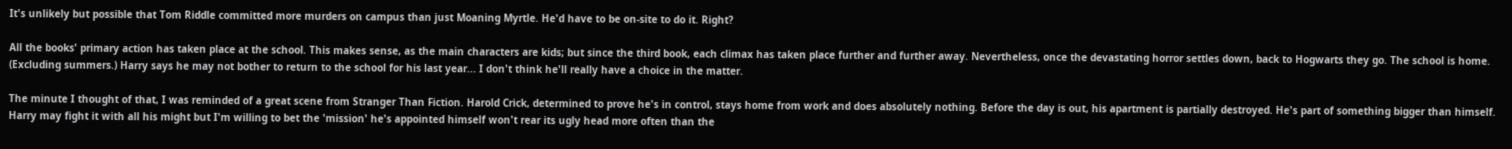It's unlikely but possible that Tom Riddle committed more murders on campus than just Moaning Myrtle. He'd have to be on-site to do it. Right?

All the books' primary action has taken place at the school. This makes sense, as the main characters are kids; but since the third book, each climax has taken place further and further away. Nevertheless, once the devastating horror settles down, back to Hogwarts they go. The school is home. (Excluding summers.) Harry says he may not bother to return to the school for his last year... I don't think he'll really have a choice in the matter.

The minute I thought of that, I was reminded of a great scene from Stranger Than Fiction. Harold Crick, determined to prove he's in control, stays home from work and does absolutely nothing. Before the day is out, his apartment is partially destroyed. He's part of something bigger than himself. Harry may fight it with all his might but I'm willing to bet the 'mission' he's appointed himself won't rear its ugly head more often than the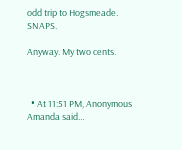odd trip to Hogsmeade. SNAPS.

Anyway. My two cents.



  • At 11:51 PM, Anonymous Amanda said…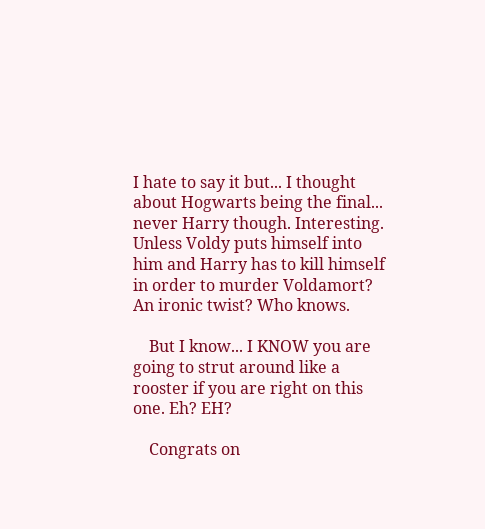I hate to say it but... I thought about Hogwarts being the final... never Harry though. Interesting. Unless Voldy puts himself into him and Harry has to kill himself in order to murder Voldamort? An ironic twist? Who knows.

    But I know... I KNOW you are going to strut around like a rooster if you are right on this one. Eh? EH?

    Congrats on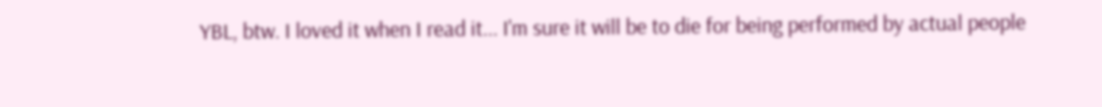YBL, btw. I loved it when I read it... I'm sure it will be to die for being performed by actual people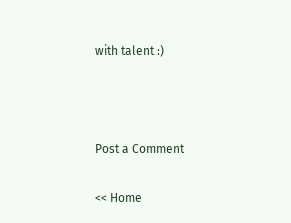with talent :)



Post a Comment

<< Home